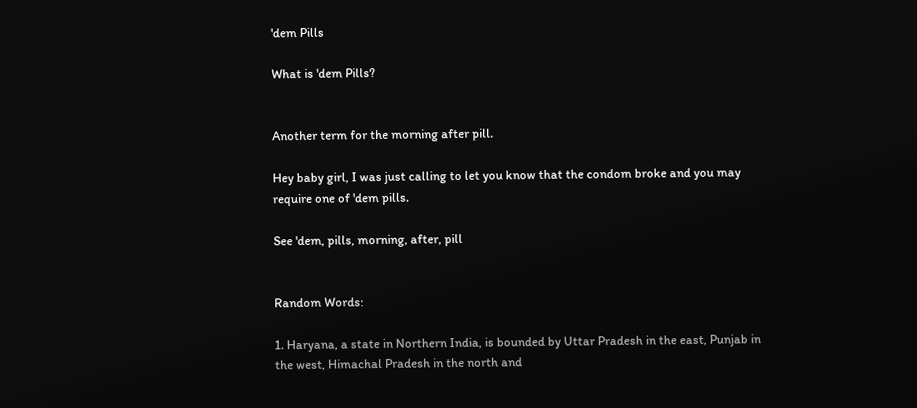'dem Pills

What is 'dem Pills?


Another term for the morning after pill.

Hey baby girl, I was just calling to let you know that the condom broke and you may require one of 'dem pills.

See 'dem, pills, morning, after, pill


Random Words:

1. Haryana, a state in Northern India, is bounded by Uttar Pradesh in the east, Punjab in the west, Himachal Pradesh in the north and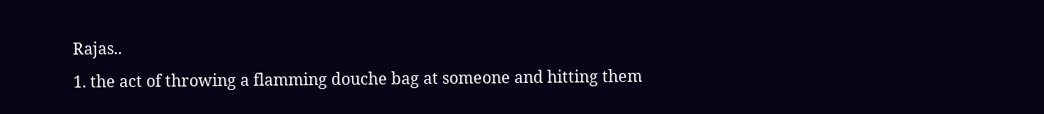Rajas..
1. the act of throwing a flamming douche bag at someone and hitting them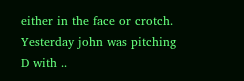either in the face or crotch. Yesterday john was pitching D with ..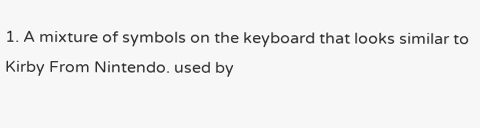1. A mixture of symbols on the keyboard that looks similar to Kirby From Nintendo. used by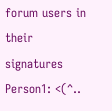forum users in their signatures Person1: <(^..